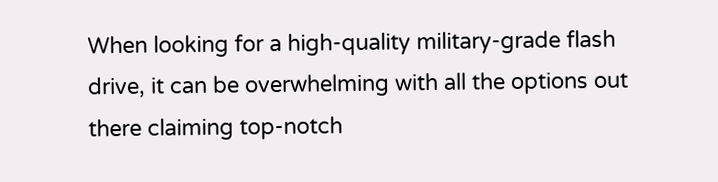When looking for a high-quality military-grade flash drive, it can be overwhelming with all the options out there claiming top-notch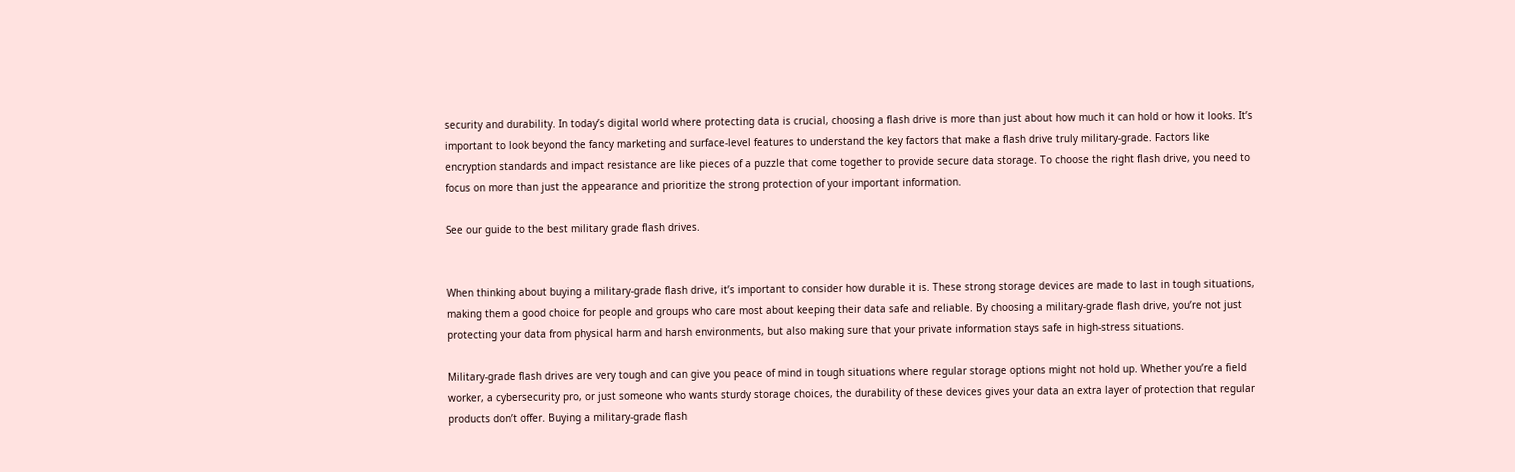security and durability. In today’s digital world where protecting data is crucial, choosing a flash drive is more than just about how much it can hold or how it looks. It’s important to look beyond the fancy marketing and surface-level features to understand the key factors that make a flash drive truly military-grade. Factors like encryption standards and impact resistance are like pieces of a puzzle that come together to provide secure data storage. To choose the right flash drive, you need to focus on more than just the appearance and prioritize the strong protection of your important information.

See our guide to the best military grade flash drives.


When thinking about buying a military-grade flash drive, it’s important to consider how durable it is. These strong storage devices are made to last in tough situations, making them a good choice for people and groups who care most about keeping their data safe and reliable. By choosing a military-grade flash drive, you’re not just protecting your data from physical harm and harsh environments, but also making sure that your private information stays safe in high-stress situations.

Military-grade flash drives are very tough and can give you peace of mind in tough situations where regular storage options might not hold up. Whether you’re a field worker, a cybersecurity pro, or just someone who wants sturdy storage choices, the durability of these devices gives your data an extra layer of protection that regular products don’t offer. Buying a military-grade flash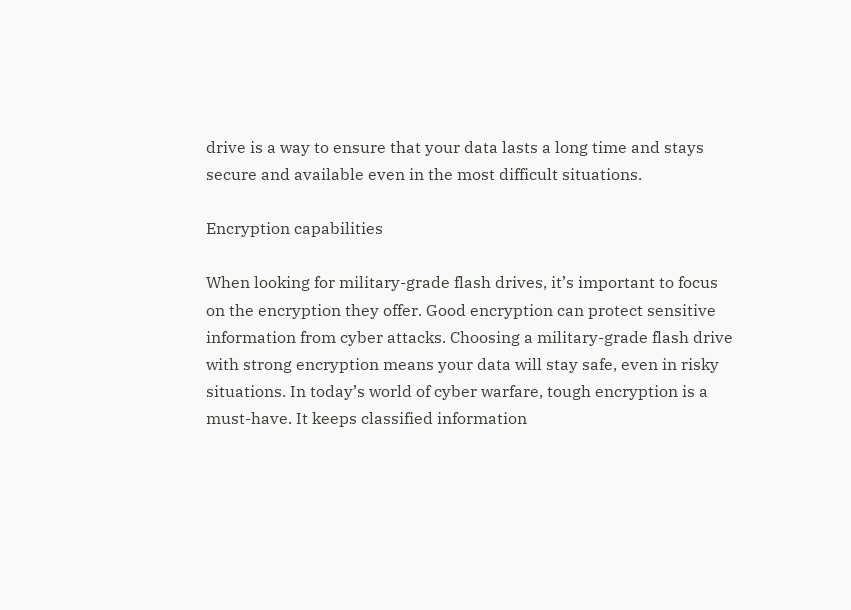drive is a way to ensure that your data lasts a long time and stays secure and available even in the most difficult situations.

Encryption capabilities

When looking for military-grade flash drives, it’s important to focus on the encryption they offer. Good encryption can protect sensitive information from cyber attacks. Choosing a military-grade flash drive with strong encryption means your data will stay safe, even in risky situations. In today’s world of cyber warfare, tough encryption is a must-have. It keeps classified information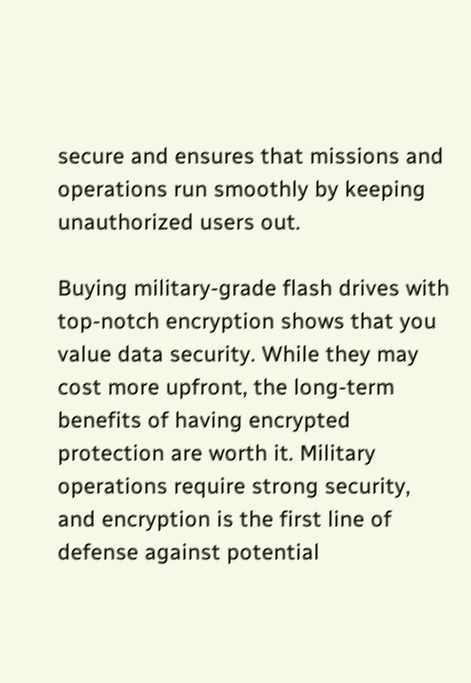secure and ensures that missions and operations run smoothly by keeping unauthorized users out.

Buying military-grade flash drives with top-notch encryption shows that you value data security. While they may cost more upfront, the long-term benefits of having encrypted protection are worth it. Military operations require strong security, and encryption is the first line of defense against potential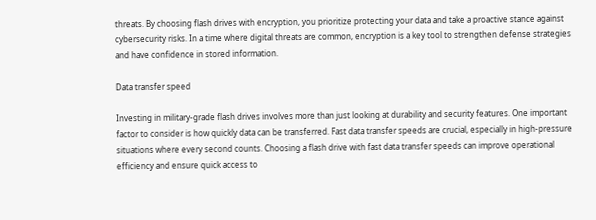threats. By choosing flash drives with encryption, you prioritize protecting your data and take a proactive stance against cybersecurity risks. In a time where digital threats are common, encryption is a key tool to strengthen defense strategies and have confidence in stored information.

Data transfer speed

Investing in military-grade flash drives involves more than just looking at durability and security features. One important factor to consider is how quickly data can be transferred. Fast data transfer speeds are crucial, especially in high-pressure situations where every second counts. Choosing a flash drive with fast data transfer speeds can improve operational efficiency and ensure quick access to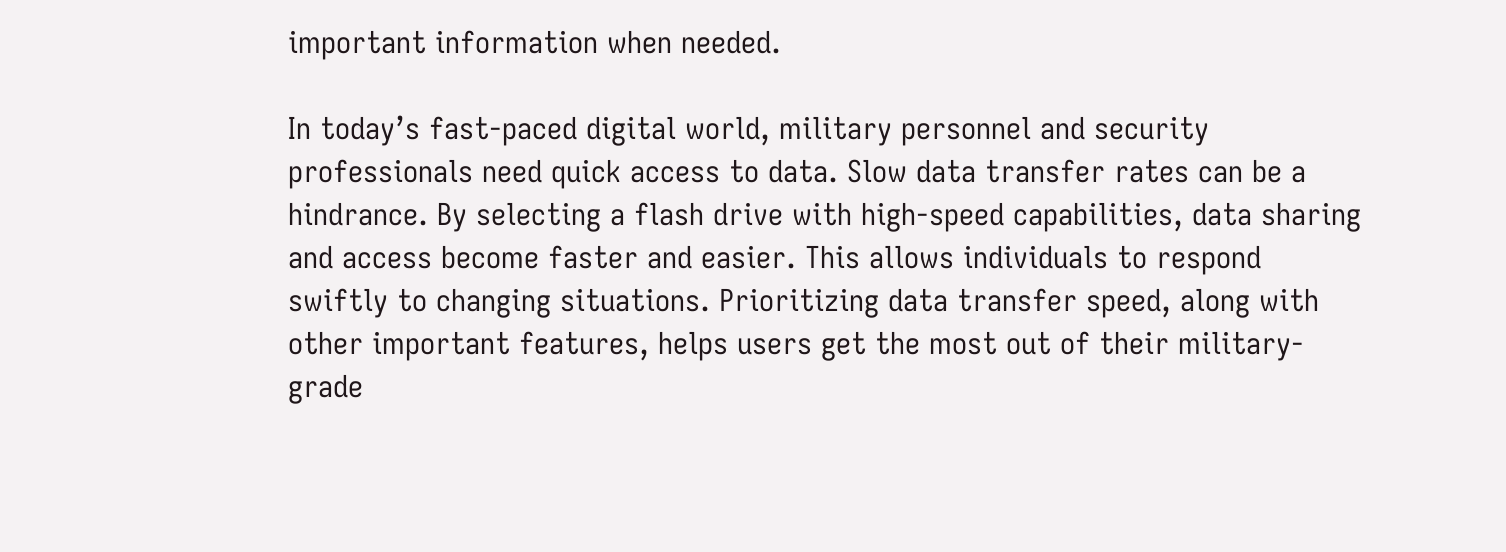important information when needed.

In today’s fast-paced digital world, military personnel and security professionals need quick access to data. Slow data transfer rates can be a hindrance. By selecting a flash drive with high-speed capabilities, data sharing and access become faster and easier. This allows individuals to respond swiftly to changing situations. Prioritizing data transfer speed, along with other important features, helps users get the most out of their military-grade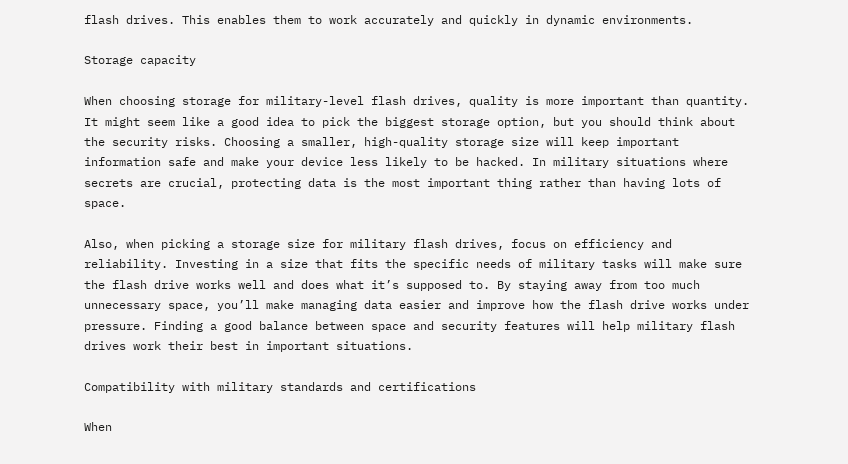flash drives. This enables them to work accurately and quickly in dynamic environments.

Storage capacity

When choosing storage for military-level flash drives, quality is more important than quantity. It might seem like a good idea to pick the biggest storage option, but you should think about the security risks. Choosing a smaller, high-quality storage size will keep important information safe and make your device less likely to be hacked. In military situations where secrets are crucial, protecting data is the most important thing rather than having lots of space.

Also, when picking a storage size for military flash drives, focus on efficiency and reliability. Investing in a size that fits the specific needs of military tasks will make sure the flash drive works well and does what it’s supposed to. By staying away from too much unnecessary space, you’ll make managing data easier and improve how the flash drive works under pressure. Finding a good balance between space and security features will help military flash drives work their best in important situations.

Compatibility with military standards and certifications

When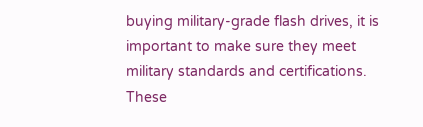buying military-grade flash drives, it is important to make sure they meet military standards and certifications. These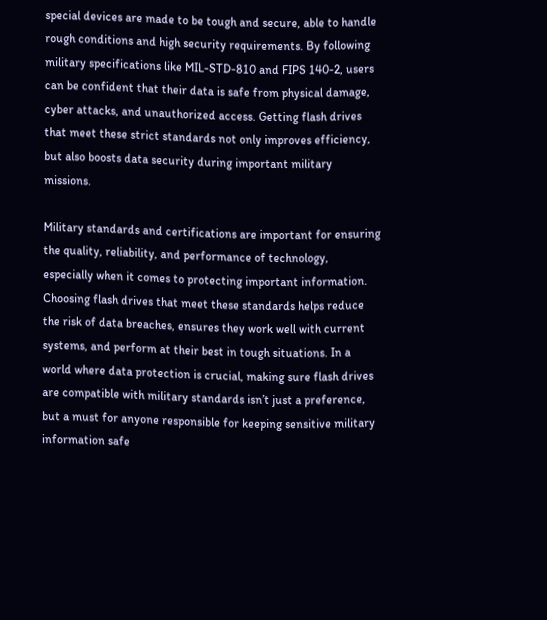special devices are made to be tough and secure, able to handle rough conditions and high security requirements. By following military specifications like MIL-STD-810 and FIPS 140-2, users can be confident that their data is safe from physical damage, cyber attacks, and unauthorized access. Getting flash drives that meet these strict standards not only improves efficiency, but also boosts data security during important military missions.

Military standards and certifications are important for ensuring the quality, reliability, and performance of technology, especially when it comes to protecting important information. Choosing flash drives that meet these standards helps reduce the risk of data breaches, ensures they work well with current systems, and perform at their best in tough situations. In a world where data protection is crucial, making sure flash drives are compatible with military standards isn’t just a preference, but a must for anyone responsible for keeping sensitive military information safe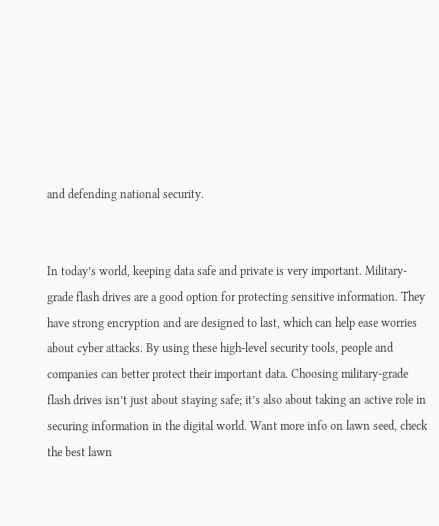and defending national security.


In today’s world, keeping data safe and private is very important. Military-grade flash drives are a good option for protecting sensitive information. They have strong encryption and are designed to last, which can help ease worries about cyber attacks. By using these high-level security tools, people and companies can better protect their important data. Choosing military-grade flash drives isn’t just about staying safe; it’s also about taking an active role in securing information in the digital world. Want more info on lawn seed, check the best lawn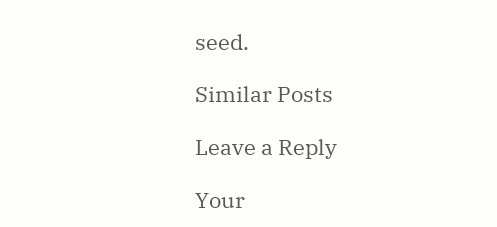seed.

Similar Posts

Leave a Reply

Your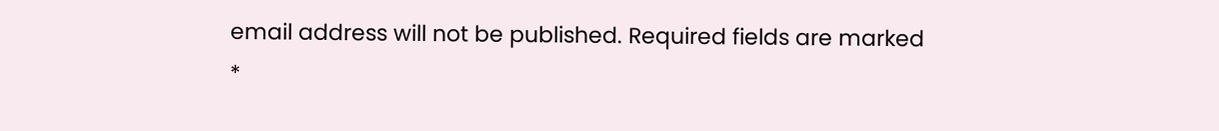email address will not be published. Required fields are marked *